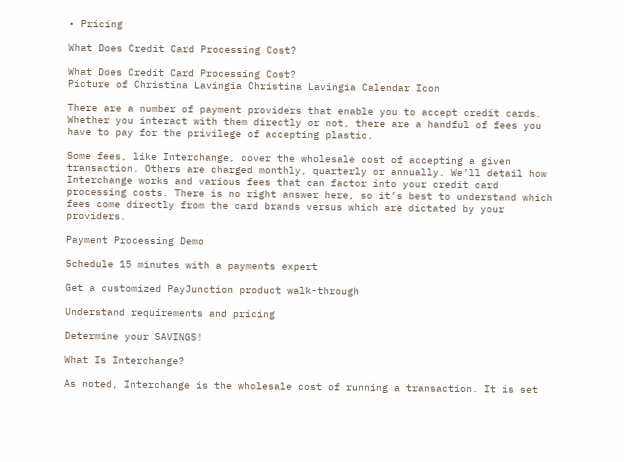• Pricing

What Does Credit Card Processing Cost?

What Does Credit Card Processing Cost?
Picture of Christina Lavingia Christina Lavingia Calendar Icon

There are a number of payment providers that enable you to accept credit cards. Whether you interact with them directly or not, there are a handful of fees you have to pay for the privilege of accepting plastic.

Some fees, like Interchange, cover the wholesale cost of accepting a given transaction. Others are charged monthly, quarterly or annually. We’ll detail how Interchange works and various fees that can factor into your credit card processing costs. There is no right answer here, so it’s best to understand which fees come directly from the card brands versus which are dictated by your providers.

Payment Processing Demo

Schedule 15 minutes with a payments expert

Get a customized PayJunction product walk-through

Understand requirements and pricing

Determine your SAVINGS!

What Is Interchange?

As noted, Interchange is the wholesale cost of running a transaction. It is set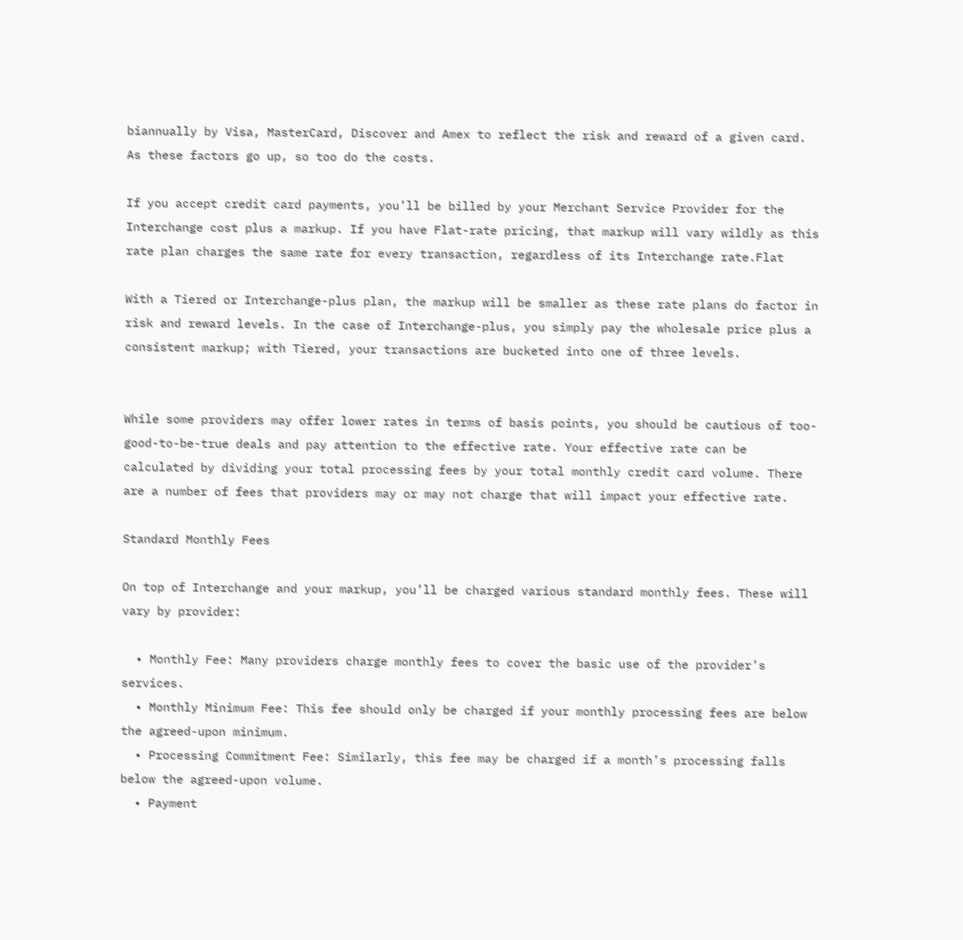biannually by Visa, MasterCard, Discover and Amex to reflect the risk and reward of a given card. As these factors go up, so too do the costs.

If you accept credit card payments, you’ll be billed by your Merchant Service Provider for the Interchange cost plus a markup. If you have Flat-rate pricing, that markup will vary wildly as this rate plan charges the same rate for every transaction, regardless of its Interchange rate.Flat

With a Tiered or Interchange-plus plan, the markup will be smaller as these rate plans do factor in risk and reward levels. In the case of Interchange-plus, you simply pay the wholesale price plus a consistent markup; with Tiered, your transactions are bucketed into one of three levels.


While some providers may offer lower rates in terms of basis points, you should be cautious of too-good-to-be-true deals and pay attention to the effective rate. Your effective rate can be calculated by dividing your total processing fees by your total monthly credit card volume. There are a number of fees that providers may or may not charge that will impact your effective rate.

Standard Monthly Fees

On top of Interchange and your markup, you’ll be charged various standard monthly fees. These will vary by provider:

  • Monthly Fee: Many providers charge monthly fees to cover the basic use of the provider’s services.
  • Monthly Minimum Fee: This fee should only be charged if your monthly processing fees are below the agreed-upon minimum.
  • Processing Commitment Fee: Similarly, this fee may be charged if a month’s processing falls below the agreed-upon volume.
  • Payment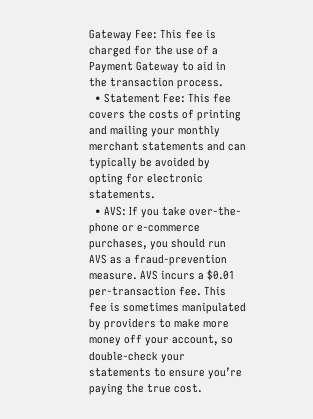Gateway Fee: This fee is charged for the use of a Payment Gateway to aid in the transaction process.
  • Statement Fee: This fee covers the costs of printing and mailing your monthly merchant statements and can typically be avoided by opting for electronic statements.
  • AVS: If you take over-the-phone or e-commerce purchases, you should run AVS as a fraud-prevention measure. AVS incurs a $0.01 per-transaction fee. This fee is sometimes manipulated by providers to make more money off your account, so double-check your statements to ensure you’re paying the true cost.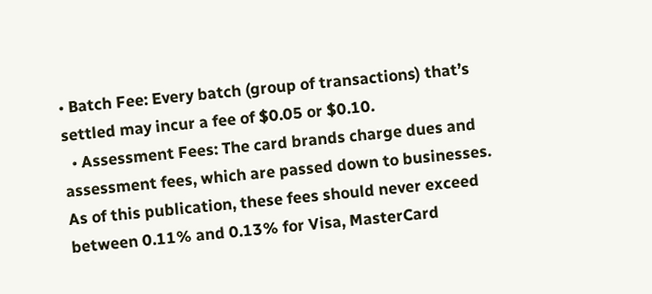• Batch Fee: Every batch (group of transactions) that’s settled may incur a fee of $0.05 or $0.10.
  • Assessment Fees: The card brands charge dues and assessment fees, which are passed down to businesses. As of this publication, these fees should never exceed between 0.11% and 0.13% for Visa, MasterCard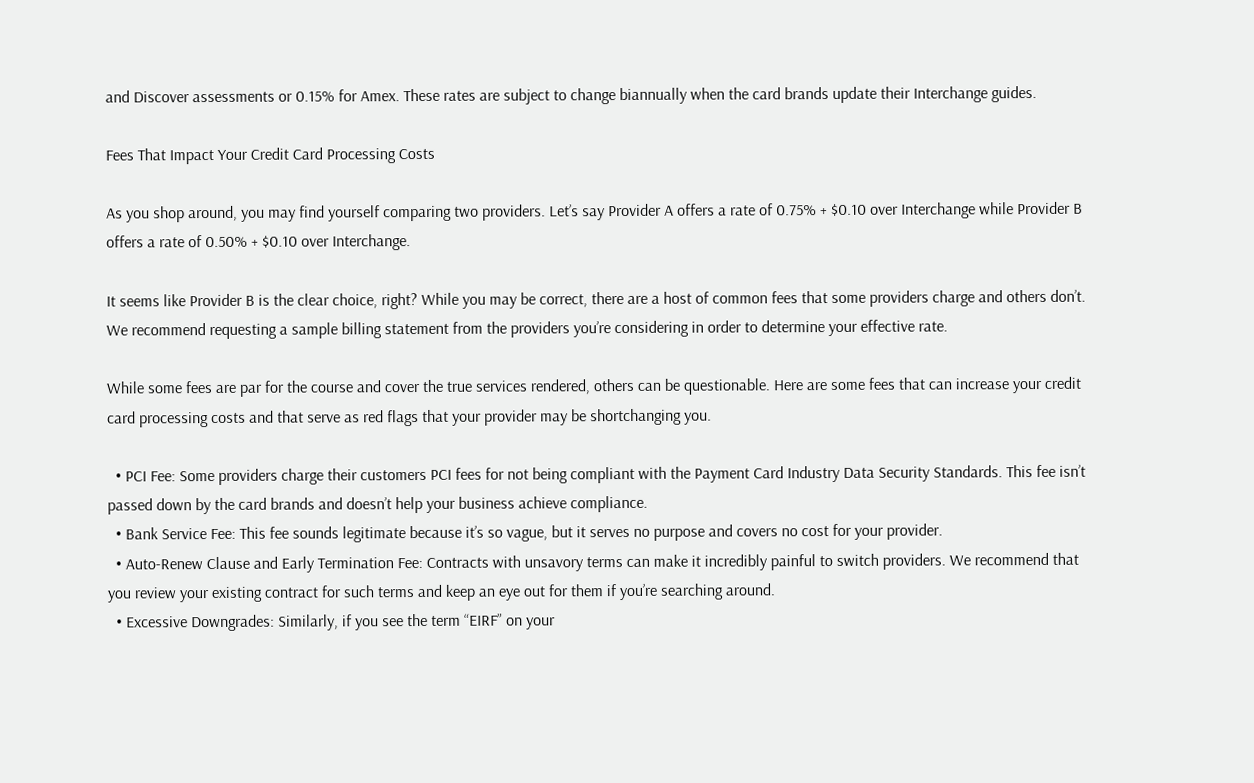and Discover assessments or 0.15% for Amex. These rates are subject to change biannually when the card brands update their Interchange guides.

Fees That Impact Your Credit Card Processing Costs

As you shop around, you may find yourself comparing two providers. Let’s say Provider A offers a rate of 0.75% + $0.10 over Interchange while Provider B offers a rate of 0.50% + $0.10 over Interchange.

It seems like Provider B is the clear choice, right? While you may be correct, there are a host of common fees that some providers charge and others don’t. We recommend requesting a sample billing statement from the providers you’re considering in order to determine your effective rate.

While some fees are par for the course and cover the true services rendered, others can be questionable. Here are some fees that can increase your credit card processing costs and that serve as red flags that your provider may be shortchanging you.

  • PCI Fee: Some providers charge their customers PCI fees for not being compliant with the Payment Card Industry Data Security Standards. This fee isn’t passed down by the card brands and doesn’t help your business achieve compliance.
  • Bank Service Fee: This fee sounds legitimate because it’s so vague, but it serves no purpose and covers no cost for your provider.
  • Auto-Renew Clause and Early Termination Fee: Contracts with unsavory terms can make it incredibly painful to switch providers. We recommend that you review your existing contract for such terms and keep an eye out for them if you’re searching around.
  • Excessive Downgrades: Similarly, if you see the term “EIRF” on your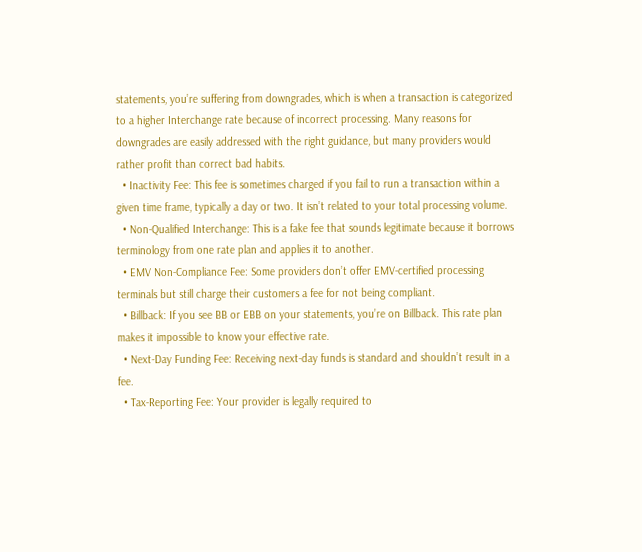statements, you’re suffering from downgrades, which is when a transaction is categorized to a higher Interchange rate because of incorrect processing. Many reasons for downgrades are easily addressed with the right guidance, but many providers would rather profit than correct bad habits.
  • Inactivity Fee: This fee is sometimes charged if you fail to run a transaction within a given time frame, typically a day or two. It isn’t related to your total processing volume.
  • Non-Qualified Interchange: This is a fake fee that sounds legitimate because it borrows terminology from one rate plan and applies it to another.
  • EMV Non-Compliance Fee: Some providers don’t offer EMV-certified processing terminals but still charge their customers a fee for not being compliant.
  • Billback: If you see BB or EBB on your statements, you’re on Billback. This rate plan makes it impossible to know your effective rate.
  • Next-Day Funding Fee: Receiving next-day funds is standard and shouldn’t result in a fee.
  • Tax-Reporting Fee: Your provider is legally required to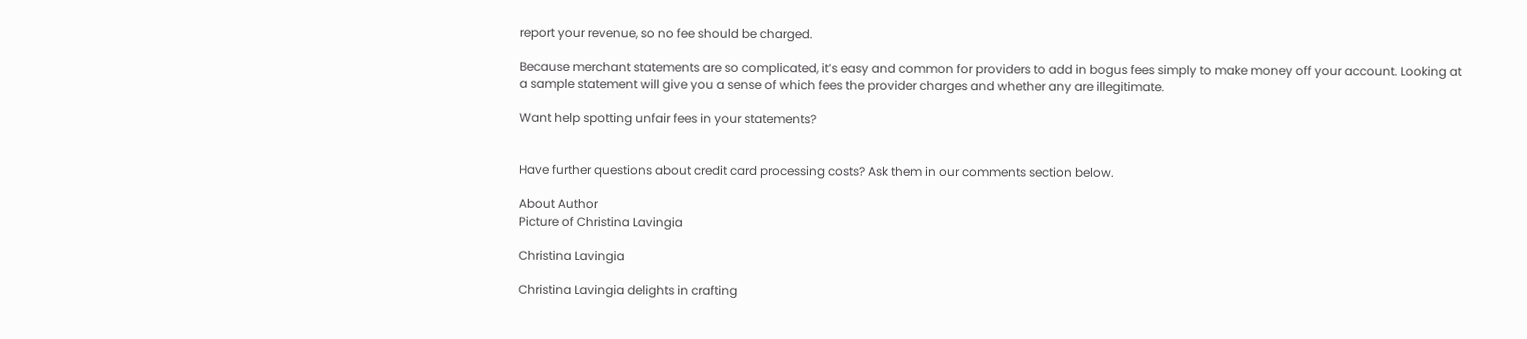report your revenue, so no fee should be charged.

Because merchant statements are so complicated, it’s easy and common for providers to add in bogus fees simply to make money off your account. Looking at a sample statement will give you a sense of which fees the provider charges and whether any are illegitimate.

Want help spotting unfair fees in your statements?


Have further questions about credit card processing costs? Ask them in our comments section below.

About Author
Picture of Christina Lavingia

Christina Lavingia

Christina Lavingia delights in crafting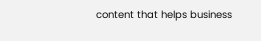content that helps business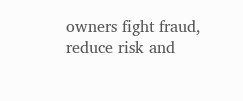owners fight fraud, reduce risk and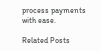process payments with ease.

Related Posts